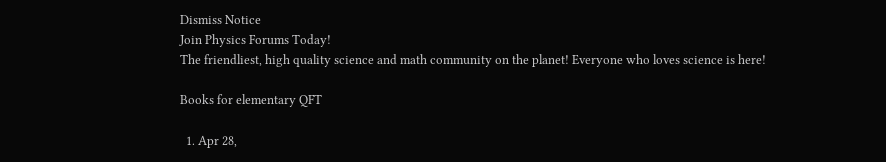Dismiss Notice
Join Physics Forums Today!
The friendliest, high quality science and math community on the planet! Everyone who loves science is here!

Books for elementary QFT

  1. Apr 28,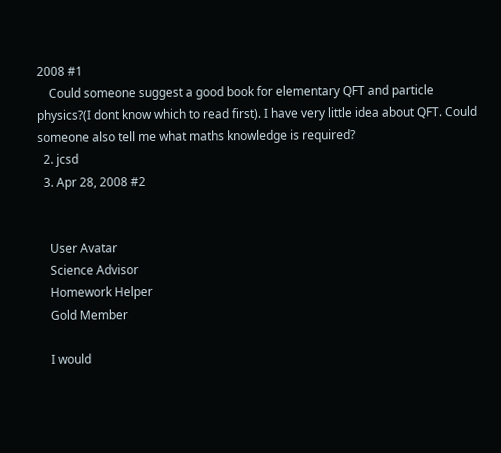2008 #1
    Could someone suggest a good book for elementary QFT and particle physics?(I dont know which to read first). I have very little idea about QFT. Could someone also tell me what maths knowledge is required?
  2. jcsd
  3. Apr 28, 2008 #2


    User Avatar
    Science Advisor
    Homework Helper
    Gold Member

    I would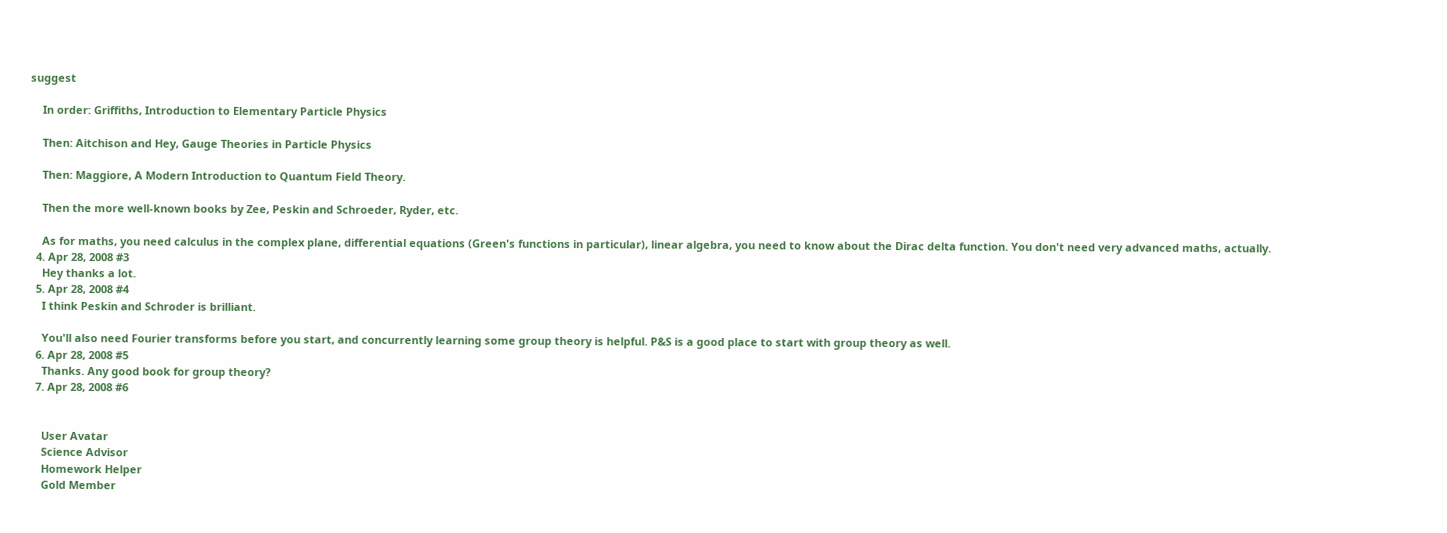suggest

    In order: Griffiths, Introduction to Elementary Particle Physics

    Then: Aitchison and Hey, Gauge Theories in Particle Physics

    Then: Maggiore, A Modern Introduction to Quantum Field Theory.

    Then the more well-known books by Zee, Peskin and Schroeder, Ryder, etc.

    As for maths, you need calculus in the complex plane, differential equations (Green's functions in particular), linear algebra, you need to know about the Dirac delta function. You don't need very advanced maths, actually.
  4. Apr 28, 2008 #3
    Hey thanks a lot.
  5. Apr 28, 2008 #4
    I think Peskin and Schroder is brilliant.

    You'll also need Fourier transforms before you start, and concurrently learning some group theory is helpful. P&S is a good place to start with group theory as well.
  6. Apr 28, 2008 #5
    Thanks. Any good book for group theory?
  7. Apr 28, 2008 #6


    User Avatar
    Science Advisor
    Homework Helper
    Gold Member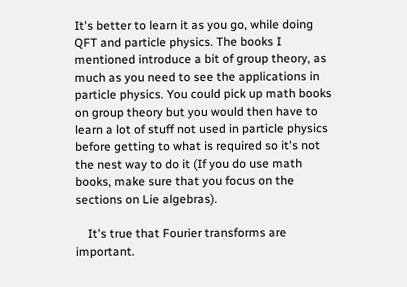It's better to learn it as you go, while doing QFT and particle physics. The books I mentioned introduce a bit of group theory, as much as you need to see the applications in particle physics. You could pick up math books on group theory but you would then have to learn a lot of stuff not used in particle physics before getting to what is required so it's not the nest way to do it (If you do use math books, make sure that you focus on the sections on Lie algebras).

    It's true that Fourier transforms are important.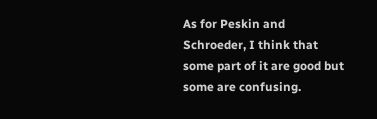As for Peskin and Schroeder, I think that some part of it are good but some are confusing.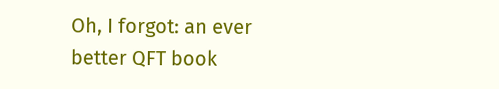Oh, I forgot: an ever better QFT book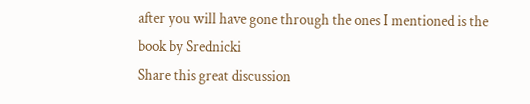after you will have gone through the ones I mentioned is the book by Srednicki
Share this great discussion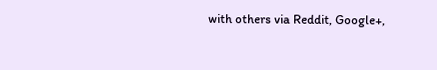with others via Reddit, Google+,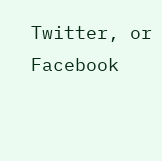Twitter, or Facebook